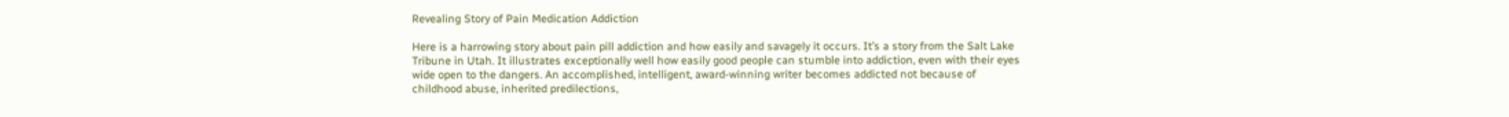Revealing Story of Pain Medication Addiction

Here is a harrowing story about pain pill addiction and how easily and savagely it occurs. It’s a story from the Salt Lake Tribune in Utah. It illustrates exceptionally well how easily good people can stumble into addiction, even with their eyes wide open to the dangers. An accomplished, intelligent, award-winning writer becomes addicted not because of childhood abuse, inherited predilections,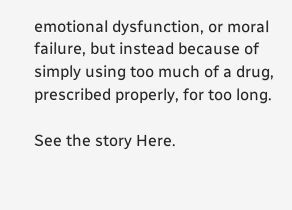emotional dysfunction, or moral failure, but instead because of simply using too much of a drug, prescribed properly, for too long.

See the story Here.